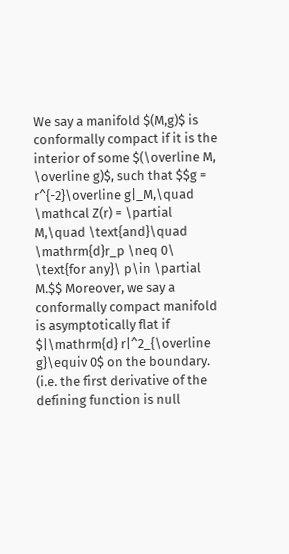We say a manifold $(M,g)$ is conformally compact if it is the interior of some $(\overline M, \overline g)$, such that $$g = r^{-2}\overline g|_M,\quad \mathcal Z(r) = \partial M,\quad \text{and}\quad \mathrm{d}r_p \neq 0\ \text{for any}\ p\in \partial M.$$ Moreover, we say a conformally compact manifold is asymptotically flat if $|\mathrm{d} r|^2_{\overline g}\equiv 0$ on the boundary. (i.e. the first derivative of the defining function is null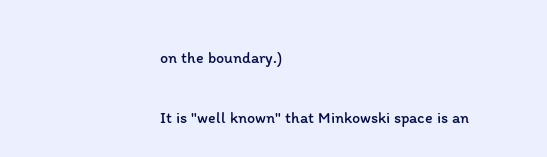on the boundary.)

It is "well known" that Minkowski space is an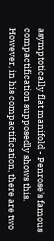asymptotically flat manifold - Penrose's famous compactification supposedly shows this. However, in his compactification, there are two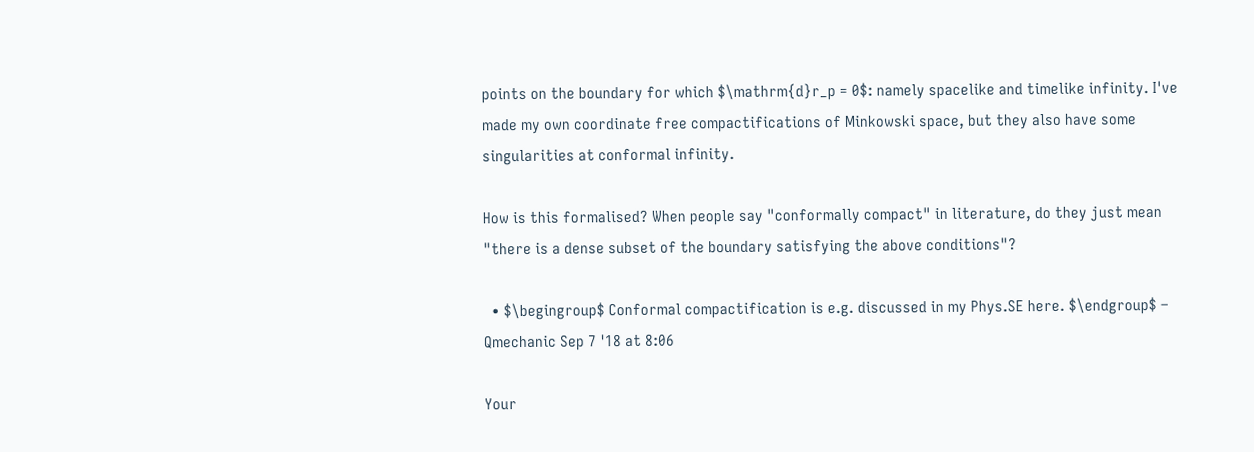points on the boundary for which $\mathrm{d}r_p = 0$: namely spacelike and timelike infinity. I've made my own coordinate free compactifications of Minkowski space, but they also have some singularities at conformal infinity.

How is this formalised? When people say "conformally compact" in literature, do they just mean "there is a dense subset of the boundary satisfying the above conditions"?

  • $\begingroup$ Conformal compactification is e.g. discussed in my Phys.SE here. $\endgroup$ – Qmechanic Sep 7 '18 at 8:06

Your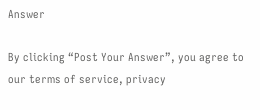Answer

By clicking “Post Your Answer”, you agree to our terms of service, privacy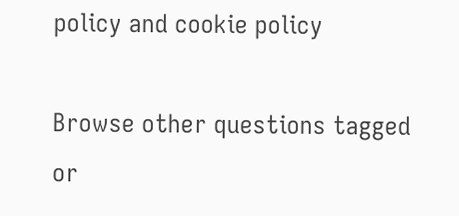policy and cookie policy

Browse other questions tagged or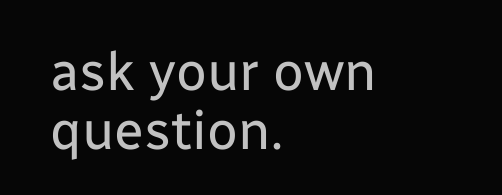ask your own question.